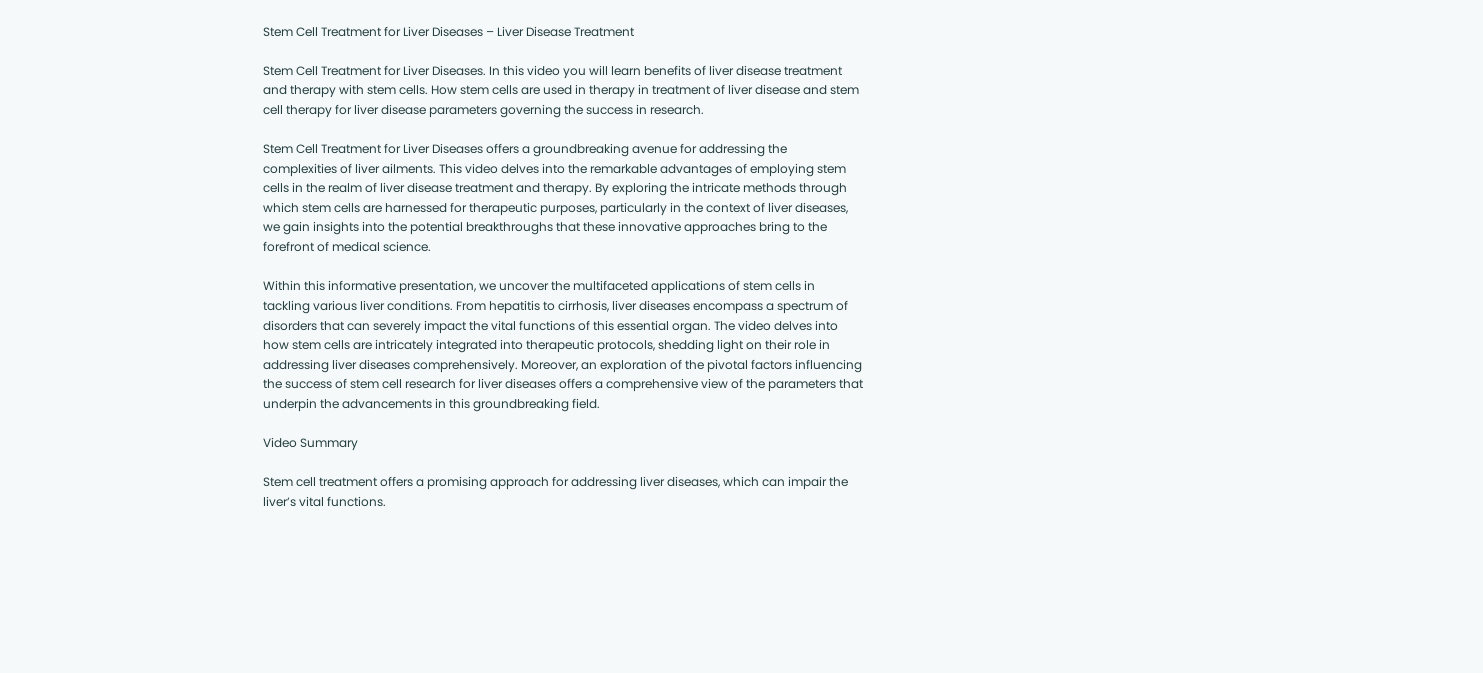Stem Cell Treatment for Liver Diseases – Liver Disease Treatment

Stem Cell Treatment for Liver Diseases. In this video you will learn benefits of liver disease treatment and therapy with stem cells. How stem cells are used in therapy in treatment of liver disease and stem cell therapy for liver disease parameters governing the success in research.

Stem Cell Treatment for Liver Diseases offers a groundbreaking avenue for addressing the complexities of liver ailments. This video delves into the remarkable advantages of employing stem cells in the realm of liver disease treatment and therapy. By exploring the intricate methods through which stem cells are harnessed for therapeutic purposes, particularly in the context of liver diseases, we gain insights into the potential breakthroughs that these innovative approaches bring to the forefront of medical science.

Within this informative presentation, we uncover the multifaceted applications of stem cells in tackling various liver conditions. From hepatitis to cirrhosis, liver diseases encompass a spectrum of disorders that can severely impact the vital functions of this essential organ. The video delves into how stem cells are intricately integrated into therapeutic protocols, shedding light on their role in addressing liver diseases comprehensively. Moreover, an exploration of the pivotal factors influencing the success of stem cell research for liver diseases offers a comprehensive view of the parameters that underpin the advancements in this groundbreaking field.

Video Summary

Stem cell treatment offers a promising approach for addressing liver diseases, which can impair the liver’s vital functions.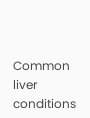Common liver conditions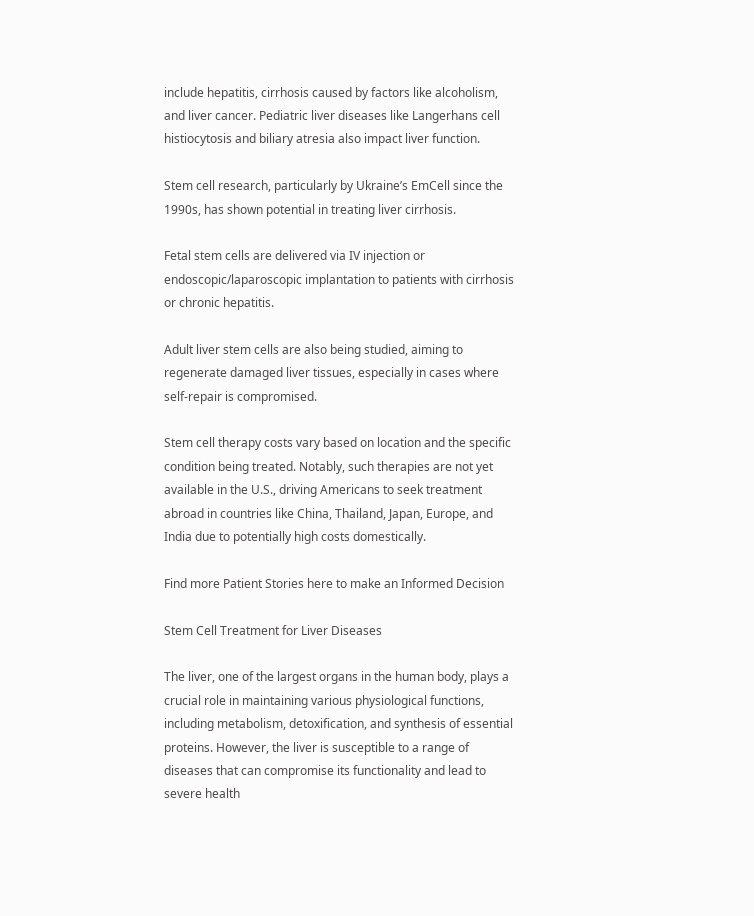include hepatitis, cirrhosis caused by factors like alcoholism, and liver cancer. Pediatric liver diseases like Langerhans cell histiocytosis and biliary atresia also impact liver function.

Stem cell research, particularly by Ukraine’s EmCell since the 1990s, has shown potential in treating liver cirrhosis.

Fetal stem cells are delivered via IV injection or endoscopic/laparoscopic implantation to patients with cirrhosis or chronic hepatitis.

Adult liver stem cells are also being studied, aiming to regenerate damaged liver tissues, especially in cases where self-repair is compromised.

Stem cell therapy costs vary based on location and the specific condition being treated. Notably, such therapies are not yet available in the U.S., driving Americans to seek treatment abroad in countries like China, Thailand, Japan, Europe, and India due to potentially high costs domestically.

Find more Patient Stories here to make an Informed Decision

Stem Cell Treatment for Liver Diseases

The liver, one of the largest organs in the human body, plays a crucial role in maintaining various physiological functions, including metabolism, detoxification, and synthesis of essential proteins. However, the liver is susceptible to a range of diseases that can compromise its functionality and lead to severe health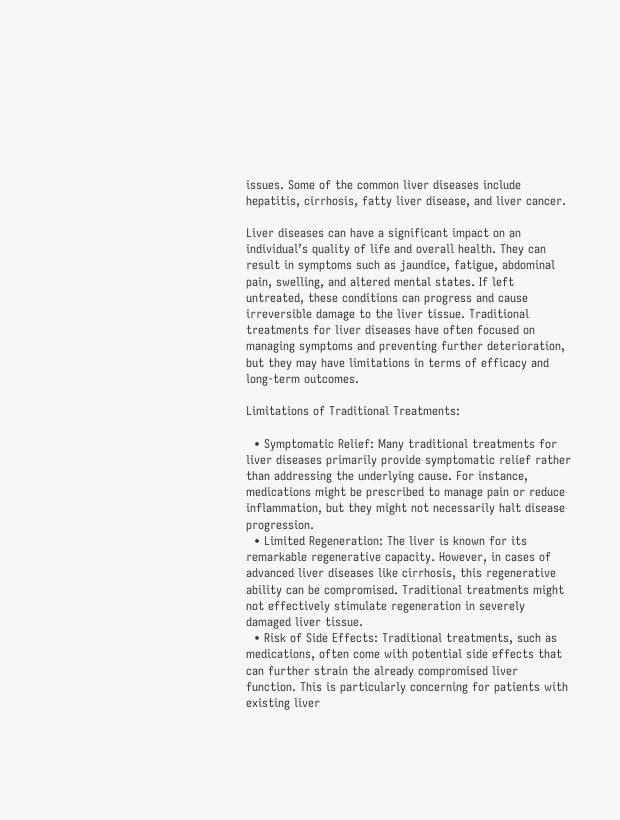issues. Some of the common liver diseases include hepatitis, cirrhosis, fatty liver disease, and liver cancer.

Liver diseases can have a significant impact on an individual’s quality of life and overall health. They can result in symptoms such as jaundice, fatigue, abdominal pain, swelling, and altered mental states. If left untreated, these conditions can progress and cause irreversible damage to the liver tissue. Traditional treatments for liver diseases have often focused on managing symptoms and preventing further deterioration, but they may have limitations in terms of efficacy and long-term outcomes.

Limitations of Traditional Treatments:

  • Symptomatic Relief: Many traditional treatments for liver diseases primarily provide symptomatic relief rather than addressing the underlying cause. For instance, medications might be prescribed to manage pain or reduce inflammation, but they might not necessarily halt disease progression.
  • Limited Regeneration: The liver is known for its remarkable regenerative capacity. However, in cases of advanced liver diseases like cirrhosis, this regenerative ability can be compromised. Traditional treatments might not effectively stimulate regeneration in severely damaged liver tissue.
  • Risk of Side Effects: Traditional treatments, such as medications, often come with potential side effects that can further strain the already compromised liver function. This is particularly concerning for patients with existing liver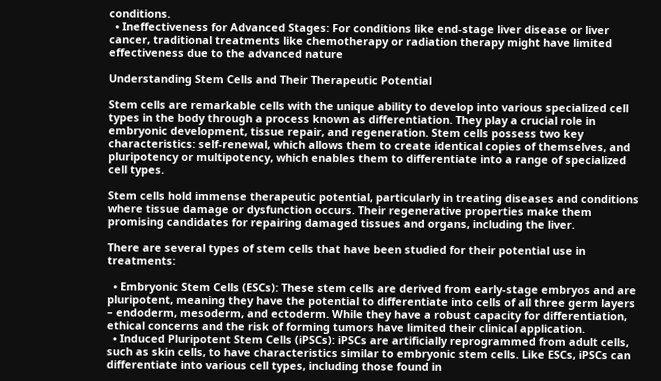conditions.
  • Ineffectiveness for Advanced Stages: For conditions like end-stage liver disease or liver cancer, traditional treatments like chemotherapy or radiation therapy might have limited effectiveness due to the advanced nature

Understanding Stem Cells and Their Therapeutic Potential

Stem cells are remarkable cells with the unique ability to develop into various specialized cell types in the body through a process known as differentiation. They play a crucial role in embryonic development, tissue repair, and regeneration. Stem cells possess two key characteristics: self-renewal, which allows them to create identical copies of themselves, and pluripotency or multipotency, which enables them to differentiate into a range of specialized cell types.

Stem cells hold immense therapeutic potential, particularly in treating diseases and conditions where tissue damage or dysfunction occurs. Their regenerative properties make them promising candidates for repairing damaged tissues and organs, including the liver.

There are several types of stem cells that have been studied for their potential use in treatments:

  • Embryonic Stem Cells (ESCs): These stem cells are derived from early-stage embryos and are pluripotent, meaning they have the potential to differentiate into cells of all three germ layers – endoderm, mesoderm, and ectoderm. While they have a robust capacity for differentiation, ethical concerns and the risk of forming tumors have limited their clinical application.
  • Induced Pluripotent Stem Cells (iPSCs): iPSCs are artificially reprogrammed from adult cells, such as skin cells, to have characteristics similar to embryonic stem cells. Like ESCs, iPSCs can differentiate into various cell types, including those found in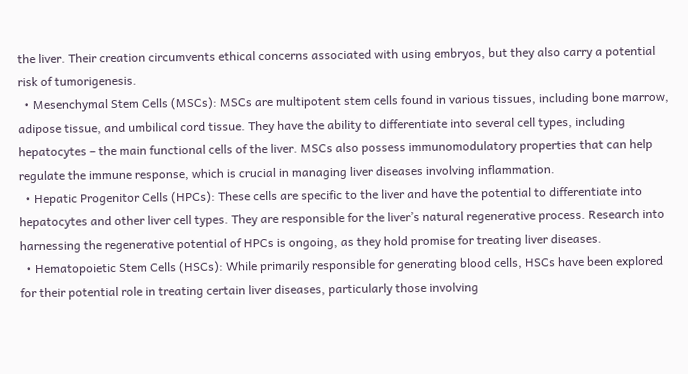the liver. Their creation circumvents ethical concerns associated with using embryos, but they also carry a potential risk of tumorigenesis.
  • Mesenchymal Stem Cells (MSCs): MSCs are multipotent stem cells found in various tissues, including bone marrow, adipose tissue, and umbilical cord tissue. They have the ability to differentiate into several cell types, including hepatocytes – the main functional cells of the liver. MSCs also possess immunomodulatory properties that can help regulate the immune response, which is crucial in managing liver diseases involving inflammation.
  • Hepatic Progenitor Cells (HPCs): These cells are specific to the liver and have the potential to differentiate into hepatocytes and other liver cell types. They are responsible for the liver’s natural regenerative process. Research into harnessing the regenerative potential of HPCs is ongoing, as they hold promise for treating liver diseases.
  • Hematopoietic Stem Cells (HSCs): While primarily responsible for generating blood cells, HSCs have been explored for their potential role in treating certain liver diseases, particularly those involving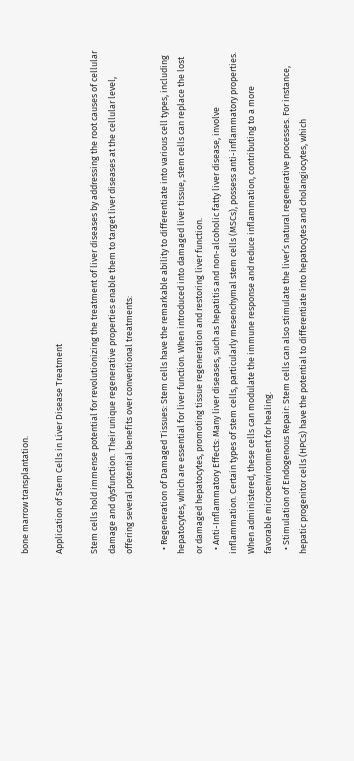bone marrow transplantation.

Application of Stem Cells in Liver Disease Treatment

Stem cells hold immense potential for revolutionizing the treatment of liver diseases by addressing the root causes of cellular damage and dysfunction. Their unique regenerative properties enable them to target liver diseases at the cellular level, offering several potential benefits over conventional treatments:

  • Regeneration of Damaged Tissues: Stem cells have the remarkable ability to differentiate into various cell types, including hepatocytes, which are essential for liver function. When introduced into damaged liver tissue, stem cells can replace the lost or damaged hepatocytes, promoting tissue regeneration and restoring liver function.
  • Anti-Inflammatory Effects: Many liver diseases, such as hepatitis and non-alcoholic fatty liver disease, involve inflammation. Certain types of stem cells, particularly mesenchymal stem cells (MSCs), possess anti-inflammatory properties. When administered, these cells can modulate the immune response and reduce inflammation, contributing to a more favorable microenvironment for healing.
  • Stimulation of Endogenous Repair: Stem cells can also stimulate the liver’s natural regenerative processes. For instance, hepatic progenitor cells (HPCs) have the potential to differentiate into hepatocytes and cholangiocytes, which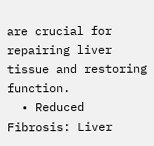are crucial for repairing liver tissue and restoring function.
  • Reduced Fibrosis: Liver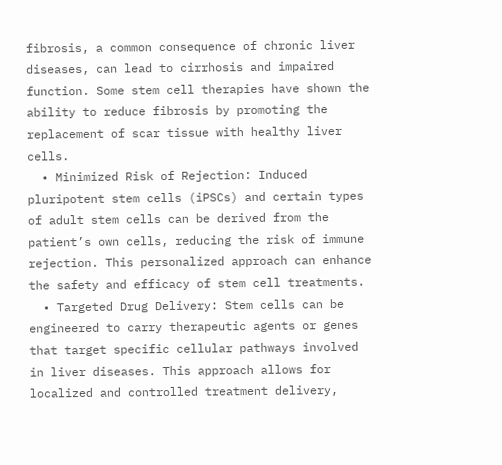fibrosis, a common consequence of chronic liver diseases, can lead to cirrhosis and impaired function. Some stem cell therapies have shown the ability to reduce fibrosis by promoting the replacement of scar tissue with healthy liver cells.
  • Minimized Risk of Rejection: Induced pluripotent stem cells (iPSCs) and certain types of adult stem cells can be derived from the patient’s own cells, reducing the risk of immune rejection. This personalized approach can enhance the safety and efficacy of stem cell treatments.
  • Targeted Drug Delivery: Stem cells can be engineered to carry therapeutic agents or genes that target specific cellular pathways involved in liver diseases. This approach allows for localized and controlled treatment delivery,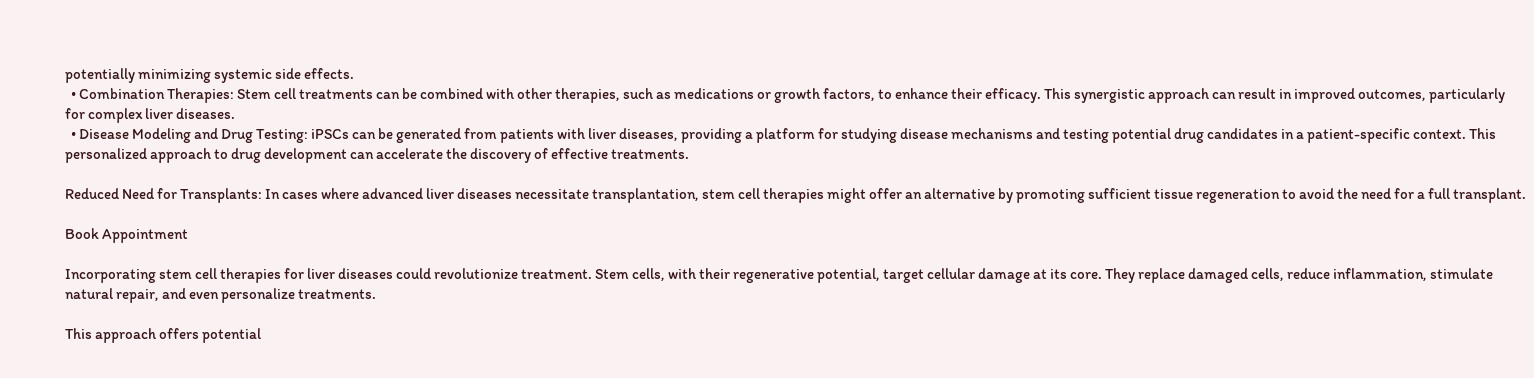potentially minimizing systemic side effects.
  • Combination Therapies: Stem cell treatments can be combined with other therapies, such as medications or growth factors, to enhance their efficacy. This synergistic approach can result in improved outcomes, particularly for complex liver diseases.
  • Disease Modeling and Drug Testing: iPSCs can be generated from patients with liver diseases, providing a platform for studying disease mechanisms and testing potential drug candidates in a patient-specific context. This personalized approach to drug development can accelerate the discovery of effective treatments.

Reduced Need for Transplants: In cases where advanced liver diseases necessitate transplantation, stem cell therapies might offer an alternative by promoting sufficient tissue regeneration to avoid the need for a full transplant.

Book Appointment

Incorporating stem cell therapies for liver diseases could revolutionize treatment. Stem cells, with their regenerative potential, target cellular damage at its core. They replace damaged cells, reduce inflammation, stimulate natural repair, and even personalize treatments.

This approach offers potential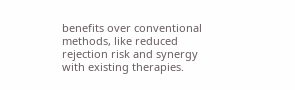benefits over conventional methods, like reduced rejection risk and synergy with existing therapies.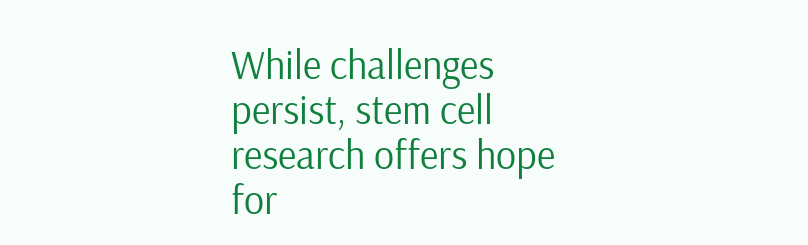While challenges persist, stem cell research offers hope for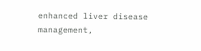enhanced liver disease management,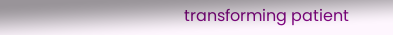transforming patient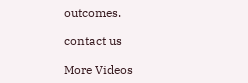outcomes.

contact us

More Videos